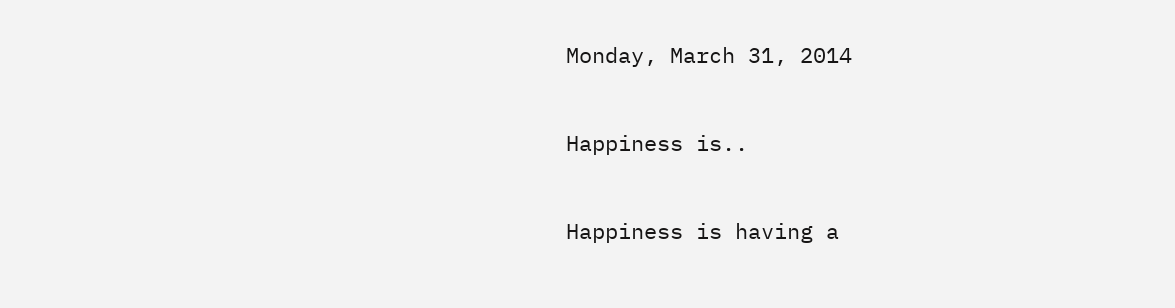Monday, March 31, 2014

Happiness is..

Happiness is having a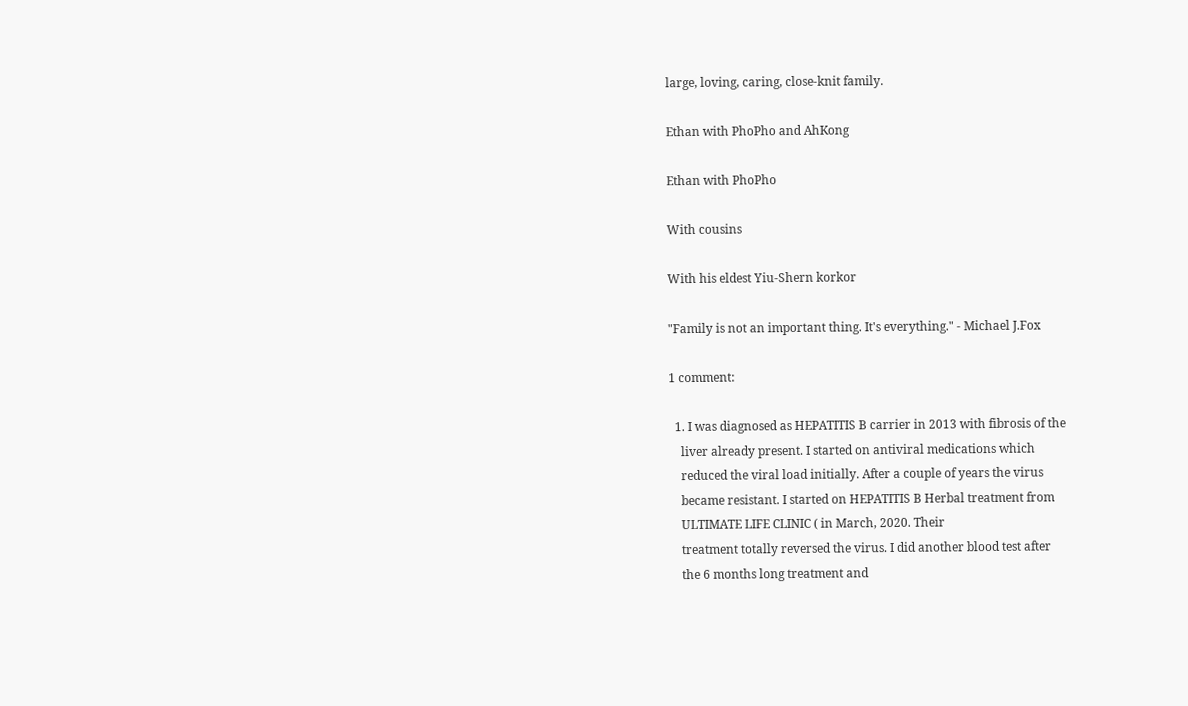large, loving, caring, close-knit family.

Ethan with PhoPho and AhKong

Ethan with PhoPho

With cousins

With his eldest Yiu-Shern korkor

"Family is not an important thing. It's everything." - Michael J.Fox

1 comment:

  1. I was diagnosed as HEPATITIS B carrier in 2013 with fibrosis of the
    liver already present. I started on antiviral medications which
    reduced the viral load initially. After a couple of years the virus
    became resistant. I started on HEPATITIS B Herbal treatment from
    ULTIMATE LIFE CLINIC ( in March, 2020. Their
    treatment totally reversed the virus. I did another blood test after
    the 6 months long treatment and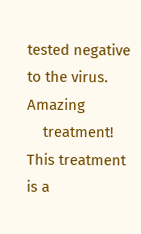tested negative to the virus. Amazing
    treatment! This treatment is a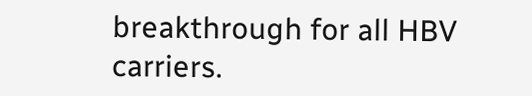breakthrough for all HBV carriers.